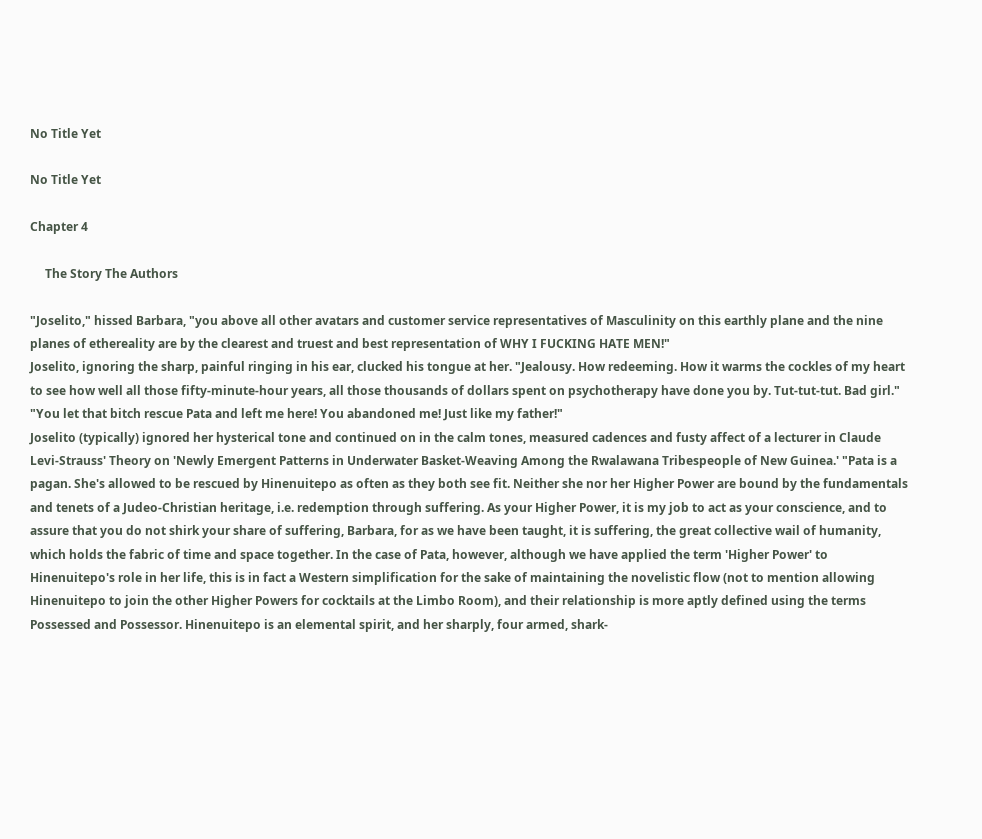No Title Yet

No Title Yet

Chapter 4

     The Story The Authors

"Joselito," hissed Barbara, "you above all other avatars and customer service representatives of Masculinity on this earthly plane and the nine planes of ethereality are by the clearest and truest and best representation of WHY I FUCKING HATE MEN!"
Joselito, ignoring the sharp, painful ringing in his ear, clucked his tongue at her. "Jealousy. How redeeming. How it warms the cockles of my heart to see how well all those fifty-minute-hour years, all those thousands of dollars spent on psychotherapy have done you by. Tut-tut-tut. Bad girl."
"You let that bitch rescue Pata and left me here! You abandoned me! Just like my father!"
Joselito (typically) ignored her hysterical tone and continued on in the calm tones, measured cadences and fusty affect of a lecturer in Claude Levi-Strauss' Theory on 'Newly Emergent Patterns in Underwater Basket-Weaving Among the Rwalawana Tribespeople of New Guinea.' "Pata is a pagan. She's allowed to be rescued by Hinenuitepo as often as they both see fit. Neither she nor her Higher Power are bound by the fundamentals and tenets of a Judeo-Christian heritage, i.e. redemption through suffering. As your Higher Power, it is my job to act as your conscience, and to assure that you do not shirk your share of suffering, Barbara, for as we have been taught, it is suffering, the great collective wail of humanity, which holds the fabric of time and space together. In the case of Pata, however, although we have applied the term 'Higher Power' to Hinenuitepo's role in her life, this is in fact a Western simplification for the sake of maintaining the novelistic flow (not to mention allowing Hinenuitepo to join the other Higher Powers for cocktails at the Limbo Room), and their relationship is more aptly defined using the terms Possessed and Possessor. Hinenuitepo is an elemental spirit, and her sharply, four armed, shark-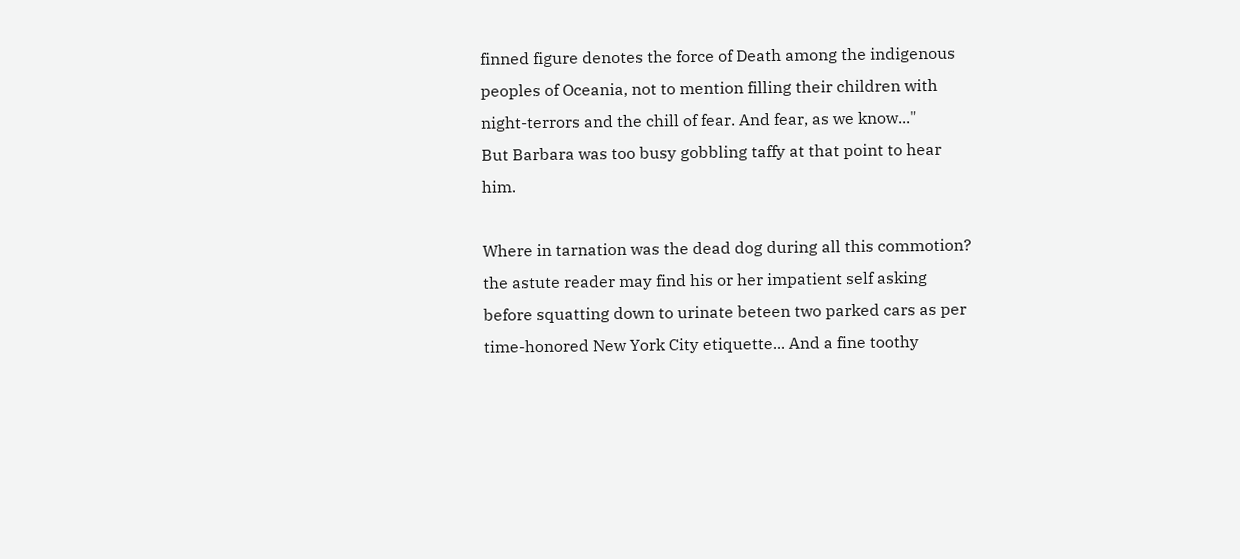finned figure denotes the force of Death among the indigenous peoples of Oceania, not to mention filling their children with night-terrors and the chill of fear. And fear, as we know..."
But Barbara was too busy gobbling taffy at that point to hear him.

Where in tarnation was the dead dog during all this commotion? the astute reader may find his or her impatient self asking before squatting down to urinate beteen two parked cars as per time-honored New York City etiquette... And a fine toothy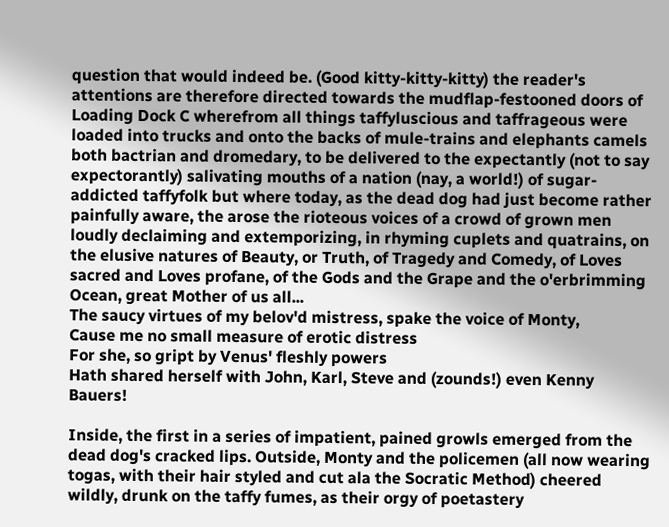question that would indeed be. (Good kitty-kitty-kitty) the reader's attentions are therefore directed towards the mudflap-festooned doors of Loading Dock C wherefrom all things taffyluscious and taffrageous were loaded into trucks and onto the backs of mule-trains and elephants camels both bactrian and dromedary, to be delivered to the expectantly (not to say expectorantly) salivating mouths of a nation (nay, a world!) of sugar-addicted taffyfolk but where today, as the dead dog had just become rather painfully aware, the arose the rioteous voices of a crowd of grown men loudly declaiming and extemporizing, in rhyming cuplets and quatrains, on the elusive natures of Beauty, or Truth, of Tragedy and Comedy, of Loves sacred and Loves profane, of the Gods and the Grape and the o'erbrimming Ocean, great Mother of us all...
The saucy virtues of my belov'd mistress, spake the voice of Monty,
Cause me no small measure of erotic distress
For she, so gript by Venus' fleshly powers
Hath shared herself with John, Karl, Steve and (zounds!) even Kenny Bauers!

Inside, the first in a series of impatient, pained growls emerged from the dead dog's cracked lips. Outside, Monty and the policemen (all now wearing togas, with their hair styled and cut ala the Socratic Method) cheered wildly, drunk on the taffy fumes, as their orgy of poetastery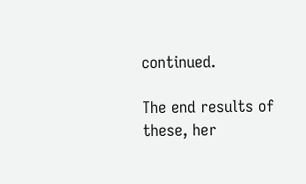continued.

The end results of these, her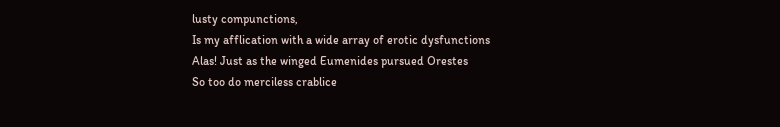lusty compunctions,
Is my afflication with a wide array of erotic dysfunctions
Alas! Just as the winged Eumenides pursued Orestes
So too do merciless crablice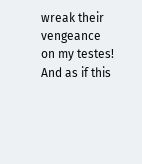wreak their vengeance on my testes!
And as if this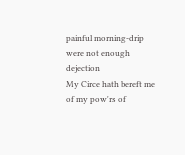painful morning-drip were not enough dejection
My Circe hath bereft me of my pow'rs of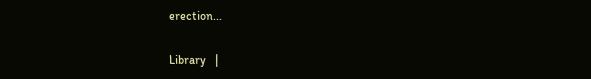erection...

Library   |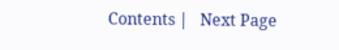Contents |   Next Page